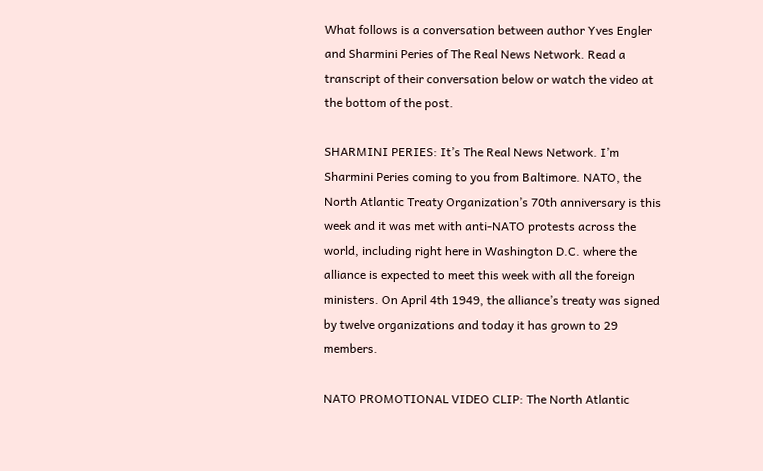What follows is a conversation between author Yves Engler and Sharmini Peries of The Real News Network. Read a transcript of their conversation below or watch the video at the bottom of the post.

SHARMINI PERIES: It’s The Real News Network. I’m Sharmini Peries coming to you from Baltimore. NATO, the North Atlantic Treaty Organization’s 70th anniversary is this week and it was met with anti-NATO protests across the world, including right here in Washington D.C. where the alliance is expected to meet this week with all the foreign ministers. On April 4th 1949, the alliance’s treaty was signed by twelve organizations and today it has grown to 29 members.

NATO PROMOTIONAL VIDEO CLIP: The North Atlantic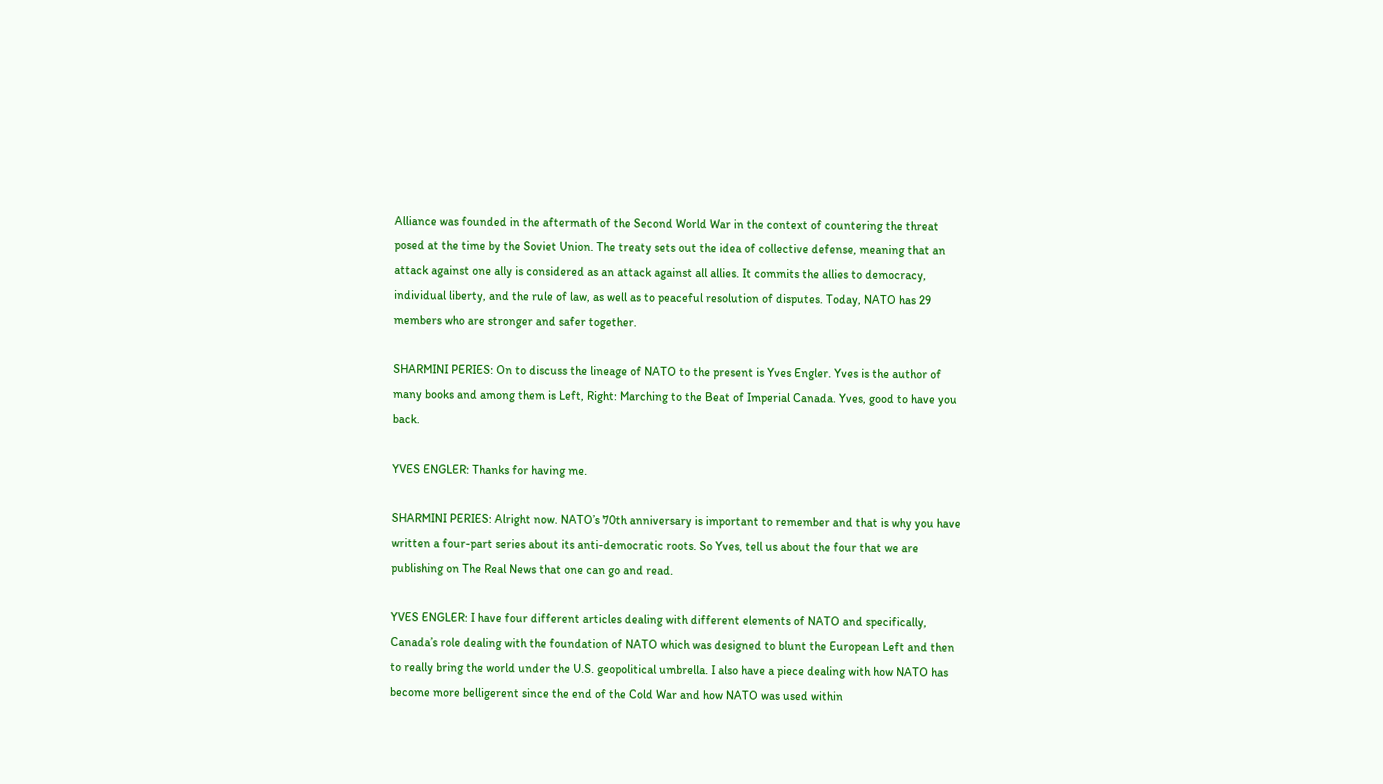Alliance was founded in the aftermath of the Second World War in the context of countering the threat posed at the time by the Soviet Union. The treaty sets out the idea of collective defense, meaning that an attack against one ally is considered as an attack against all allies. It commits the allies to democracy, individual liberty, and the rule of law, as well as to peaceful resolution of disputes. Today, NATO has 29 members who are stronger and safer together.

SHARMINI PERIES: On to discuss the lineage of NATO to the present is Yves Engler. Yves is the author of many books and among them is Left, Right: Marching to the Beat of Imperial Canada. Yves, good to have you back.

YVES ENGLER: Thanks for having me.

SHARMINI PERIES: Alright now. NATO’s 70th anniversary is important to remember and that is why you have written a four-part series about its anti-democratic roots. So Yves, tell us about the four that we are publishing on The Real News that one can go and read.

YVES ENGLER: I have four different articles dealing with different elements of NATO and specifically, Canada’s role dealing with the foundation of NATO which was designed to blunt the European Left and then to really bring the world under the U.S. geopolitical umbrella. I also have a piece dealing with how NATO has become more belligerent since the end of the Cold War and how NATO was used within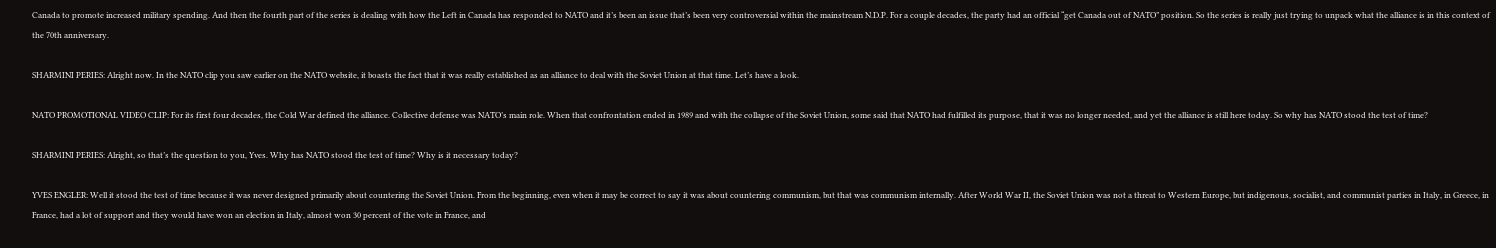Canada to promote increased military spending. And then the fourth part of the series is dealing with how the Left in Canada has responded to NATO and it’s been an issue that’s been very controversial within the mainstream N.D.P. For a couple decades, the party had an official “get Canada out of NATO” position. So the series is really just trying to unpack what the alliance is in this context of the 70th anniversary.

SHARMINI PERIES: Alright now. In the NATO clip you saw earlier on the NATO website, it boasts the fact that it was really established as an alliance to deal with the Soviet Union at that time. Let’s have a look.

NATO PROMOTIONAL VIDEO CLIP: For its first four decades, the Cold War defined the alliance. Collective defense was NATO’s main role. When that confrontation ended in 1989 and with the collapse of the Soviet Union, some said that NATO had fulfilled its purpose, that it was no longer needed, and yet the alliance is still here today. So why has NATO stood the test of time?

SHARMINI PERIES: Alright, so that’s the question to you, Yves. Why has NATO stood the test of time? Why is it necessary today?

YVES ENGLER: Well it stood the test of time because it was never designed primarily about countering the Soviet Union. From the beginning, even when it may be correct to say it was about countering communism, but that was communism internally. After World War II, the Soviet Union was not a threat to Western Europe, but indigenous, socialist, and communist parties in Italy, in Greece, in France, had a lot of support and they would have won an election in Italy, almost won 30 percent of the vote in France, and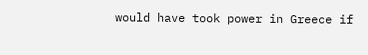would have took power in Greece if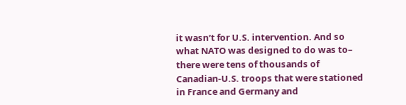it wasn’t for U.S. intervention. And so what NATO was designed to do was to– there were tens of thousands of Canadian-U.S. troops that were stationed in France and Germany and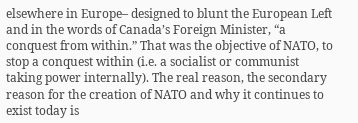elsewhere in Europe– designed to blunt the European Left and in the words of Canada’s Foreign Minister, “a conquest from within.” That was the objective of NATO, to stop a conquest within (i.e. a socialist or communist taking power internally). The real reason, the secondary reason for the creation of NATO and why it continues to exist today is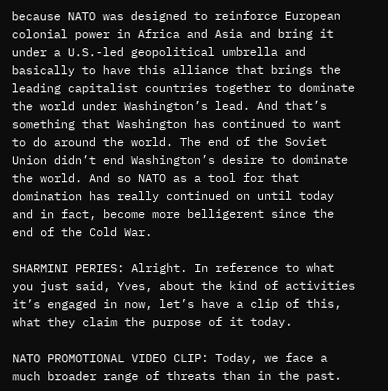because NATO was designed to reinforce European colonial power in Africa and Asia and bring it under a U.S.-led geopolitical umbrella and basically to have this alliance that brings the leading capitalist countries together to dominate the world under Washington’s lead. And that’s something that Washington has continued to want to do around the world. The end of the Soviet Union didn’t end Washington’s desire to dominate the world. And so NATO as a tool for that domination has really continued on until today and in fact, become more belligerent since the end of the Cold War.

SHARMINI PERIES: Alright. In reference to what you just said, Yves, about the kind of activities it’s engaged in now, let’s have a clip of this, what they claim the purpose of it today.

NATO PROMOTIONAL VIDEO CLIP: Today, we face a much broader range of threats than in the past.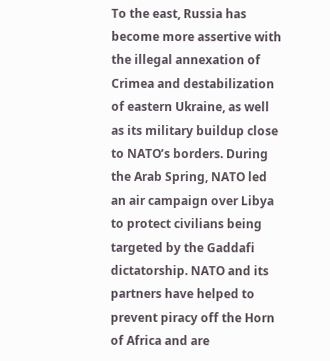To the east, Russia has become more assertive with the illegal annexation of Crimea and destabilization of eastern Ukraine, as well as its military buildup close to NATO’s borders. During the Arab Spring, NATO led an air campaign over Libya to protect civilians being targeted by the Gaddafi dictatorship. NATO and its partners have helped to prevent piracy off the Horn of Africa and are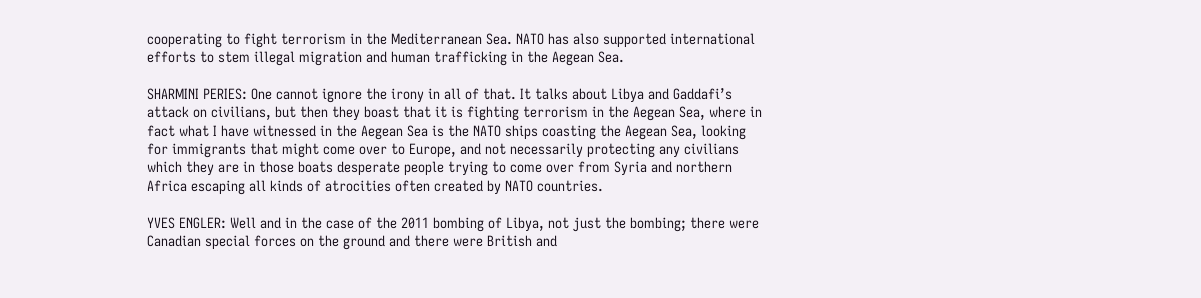cooperating to fight terrorism in the Mediterranean Sea. NATO has also supported international efforts to stem illegal migration and human trafficking in the Aegean Sea.

SHARMINI PERIES: One cannot ignore the irony in all of that. It talks about Libya and Gaddafi’s attack on civilians, but then they boast that it is fighting terrorism in the Aegean Sea, where in fact what I have witnessed in the Aegean Sea is the NATO ships coasting the Aegean Sea, looking for immigrants that might come over to Europe, and not necessarily protecting any civilians which they are in those boats desperate people trying to come over from Syria and northern Africa escaping all kinds of atrocities often created by NATO countries.

YVES ENGLER: Well and in the case of the 2011 bombing of Libya, not just the bombing; there were Canadian special forces on the ground and there were British and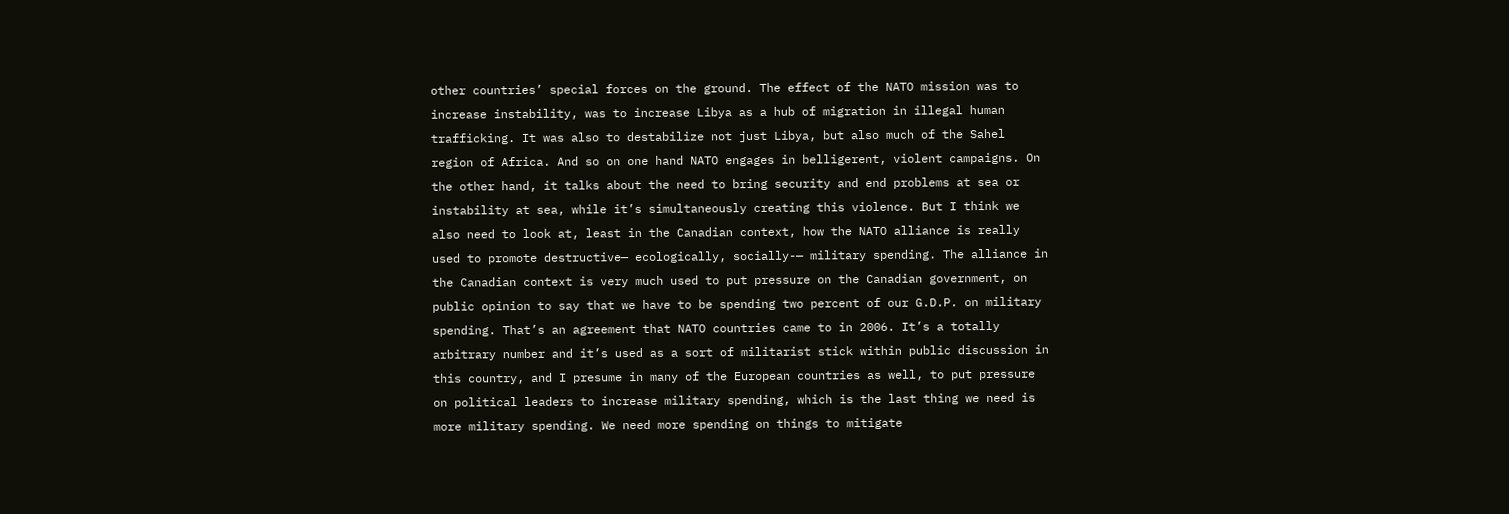other countries’ special forces on the ground. The effect of the NATO mission was to increase instability, was to increase Libya as a hub of migration in illegal human trafficking. It was also to destabilize not just Libya, but also much of the Sahel region of Africa. And so on one hand NATO engages in belligerent, violent campaigns. On the other hand, it talks about the need to bring security and end problems at sea or instability at sea, while it’s simultaneously creating this violence. But I think we also need to look at, least in the Canadian context, how the NATO alliance is really used to promote destructive— ecologically, socially-— military spending. The alliance in the Canadian context is very much used to put pressure on the Canadian government, on public opinion to say that we have to be spending two percent of our G.D.P. on military spending. That’s an agreement that NATO countries came to in 2006. It’s a totally arbitrary number and it’s used as a sort of militarist stick within public discussion in this country, and I presume in many of the European countries as well, to put pressure on political leaders to increase military spending, which is the last thing we need is more military spending. We need more spending on things to mitigate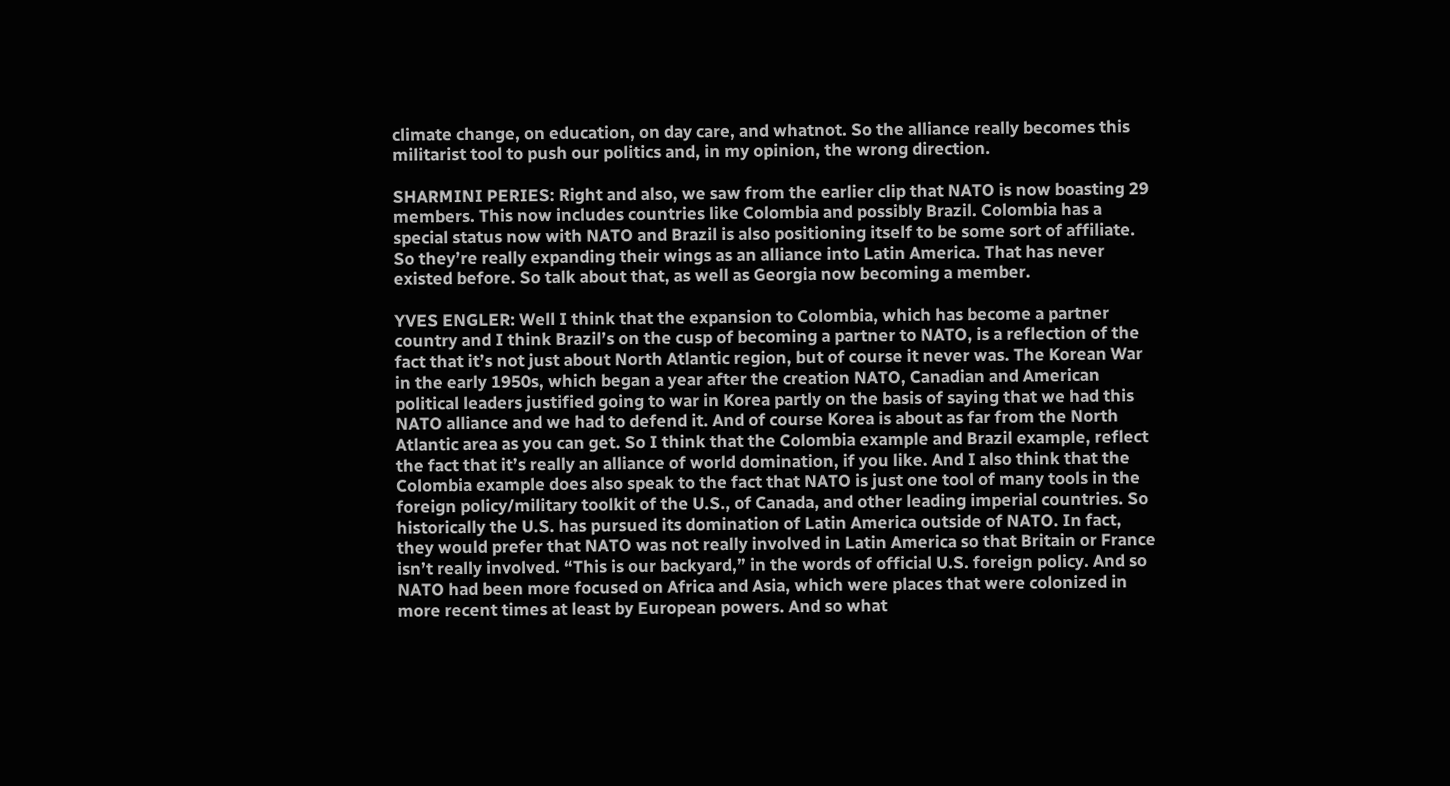climate change, on education, on day care, and whatnot. So the alliance really becomes this militarist tool to push our politics and, in my opinion, the wrong direction.

SHARMINI PERIES: Right and also, we saw from the earlier clip that NATO is now boasting 29 members. This now includes countries like Colombia and possibly Brazil. Colombia has a special status now with NATO and Brazil is also positioning itself to be some sort of affiliate. So they’re really expanding their wings as an alliance into Latin America. That has never existed before. So talk about that, as well as Georgia now becoming a member.

YVES ENGLER: Well I think that the expansion to Colombia, which has become a partner country and I think Brazil’s on the cusp of becoming a partner to NATO, is a reflection of the fact that it’s not just about North Atlantic region, but of course it never was. The Korean War in the early 1950s, which began a year after the creation NATO, Canadian and American political leaders justified going to war in Korea partly on the basis of saying that we had this NATO alliance and we had to defend it. And of course Korea is about as far from the North Atlantic area as you can get. So I think that the Colombia example and Brazil example, reflect the fact that it’s really an alliance of world domination, if you like. And I also think that the Colombia example does also speak to the fact that NATO is just one tool of many tools in the foreign policy/military toolkit of the U.S., of Canada, and other leading imperial countries. So historically the U.S. has pursued its domination of Latin America outside of NATO. In fact, they would prefer that NATO was not really involved in Latin America so that Britain or France isn’t really involved. “This is our backyard,” in the words of official U.S. foreign policy. And so NATO had been more focused on Africa and Asia, which were places that were colonized in more recent times at least by European powers. And so what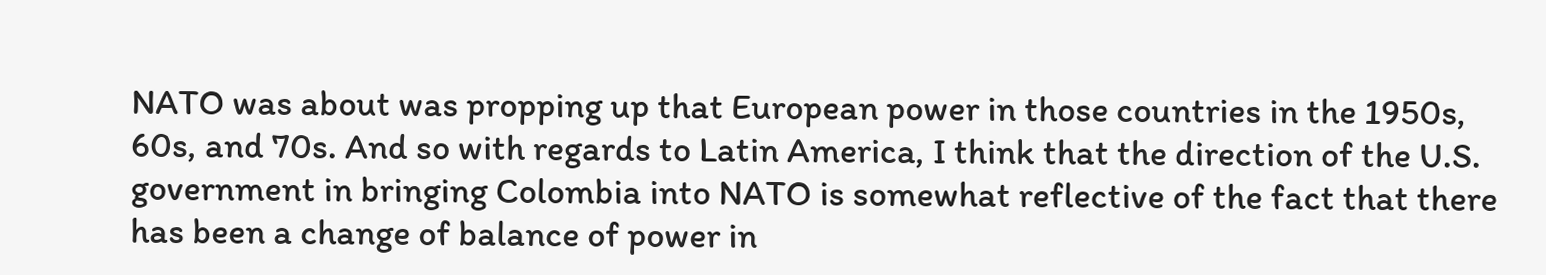NATO was about was propping up that European power in those countries in the 1950s, 60s, and 70s. And so with regards to Latin America, I think that the direction of the U.S. government in bringing Colombia into NATO is somewhat reflective of the fact that there has been a change of balance of power in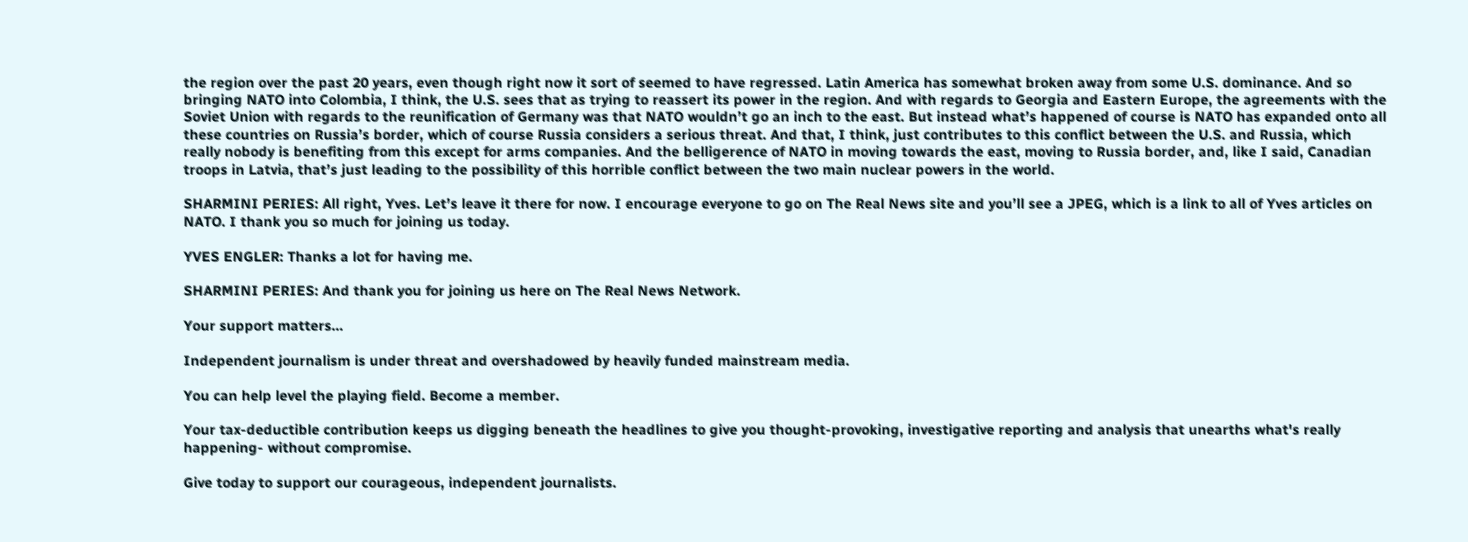the region over the past 20 years, even though right now it sort of seemed to have regressed. Latin America has somewhat broken away from some U.S. dominance. And so bringing NATO into Colombia, I think, the U.S. sees that as trying to reassert its power in the region. And with regards to Georgia and Eastern Europe, the agreements with the Soviet Union with regards to the reunification of Germany was that NATO wouldn’t go an inch to the east. But instead what’s happened of course is NATO has expanded onto all these countries on Russia’s border, which of course Russia considers a serious threat. And that, I think, just contributes to this conflict between the U.S. and Russia, which really nobody is benefiting from this except for arms companies. And the belligerence of NATO in moving towards the east, moving to Russia border, and, like I said, Canadian troops in Latvia, that’s just leading to the possibility of this horrible conflict between the two main nuclear powers in the world.

SHARMINI PERIES: All right, Yves. Let’s leave it there for now. I encourage everyone to go on The Real News site and you’ll see a JPEG, which is a link to all of Yves articles on NATO. I thank you so much for joining us today.

YVES ENGLER: Thanks a lot for having me.

SHARMINI PERIES: And thank you for joining us here on The Real News Network.

Your support matters…

Independent journalism is under threat and overshadowed by heavily funded mainstream media.

You can help level the playing field. Become a member.

Your tax-deductible contribution keeps us digging beneath the headlines to give you thought-provoking, investigative reporting and analysis that unearths what's really happening- without compromise.

Give today to support our courageous, independent journalists.